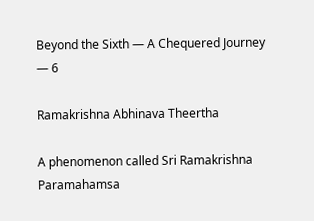Beyond the Sixth — A Chequered Journey — 6

Ramakrishna Abhinava Theertha

A phenomenon called Sri Ramakrishna Paramahamsa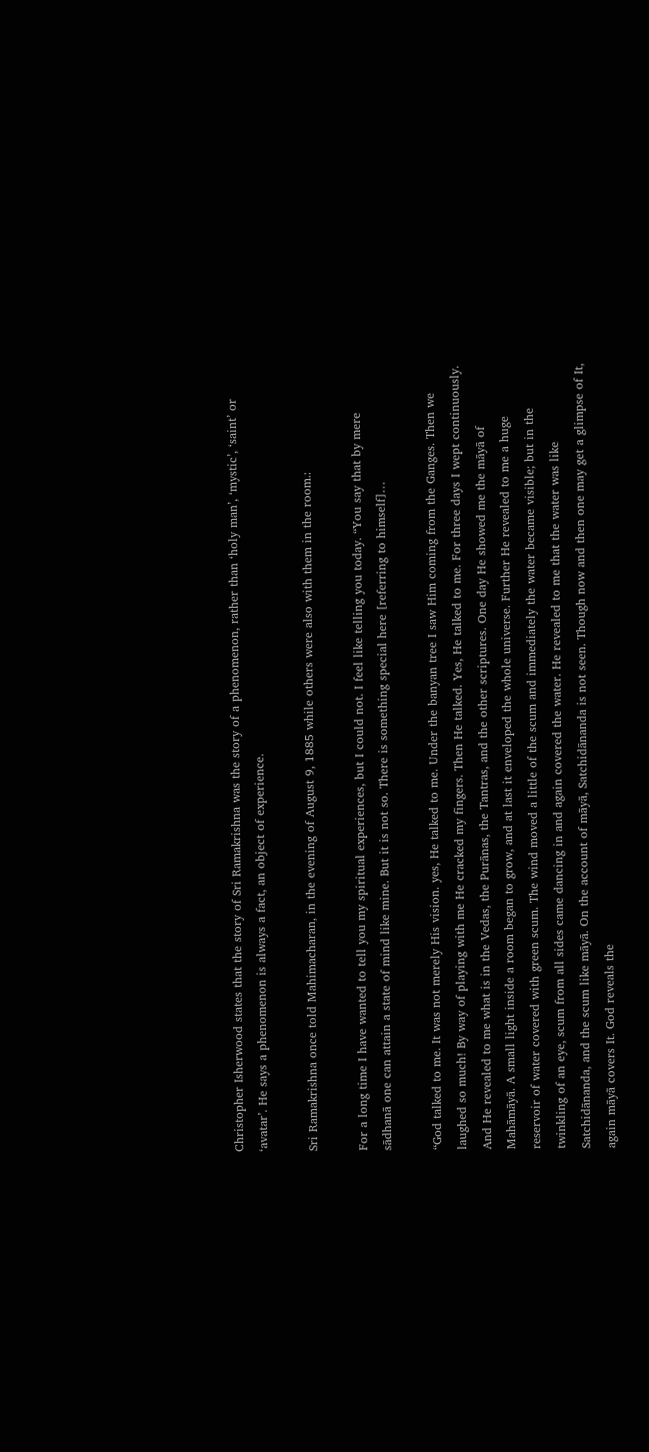Christopher Isherwood states that the story of Sri Ramakrishna was the story of a phenomenon, rather than ‘holy man’, ‘mystic’, ‘saint’ or ‘avatar’. He says a phenomenon is always a fact, an object of experience.

Sri Ramakrishna once told Mahimacharan, in the evening of August 9, 1885 while others were also with them in the room.:

For a long time I have wanted to tell you my spiritual experiences, but I could not. I feel like telling you today. “You say that by mere sādhanā one can attain a state of mind like mine. But it is not so. There is something special here [referring to himself]…

“God talked to me. It was not merely His vision. yes, He talked to me. Under the banyan tree I saw Him coming from the Ganges. Then we laughed so much! By way of playing with me He cracked my fingers. Then He talked. Yes, He talked to me. For three days I wept continuously. And He revealed to me what is in the Vedas, the Purānas, the Tantras, and the other scriptures. One day He showed me the māyā of Mahāmāyā. A small light inside a room began to grow, and at last it enveloped the whole universe. Further He revealed to me a huge reservoir of water covered with green scum. The wind moved a little of the scum and immediately the water became visible; but in the twinkling of an eye, scum from all sides came dancing in and again covered the water. He revealed to me that the water was like Satchidānanda, and the scum like māyā. On the account of māyā, Satchidānanda is not seen. Though now and then one may get a glimpse of It, again māyā covers It. God reveals the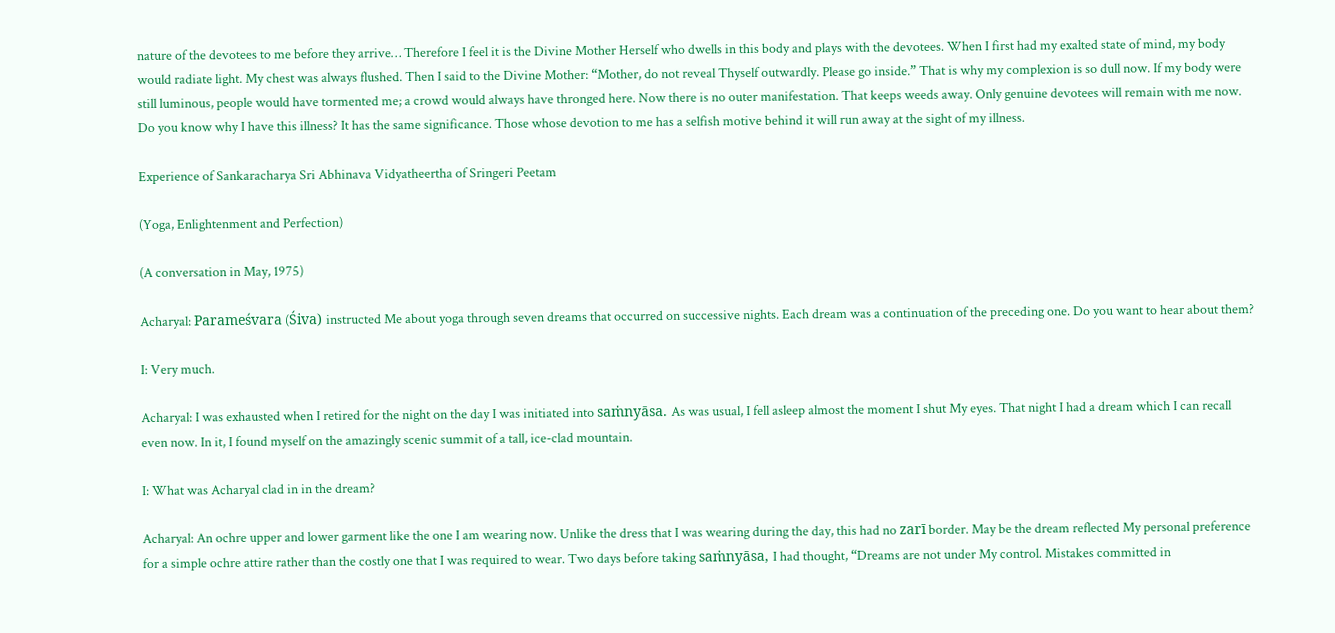nature of the devotees to me before they arrive… Therefore I feel it is the Divine Mother Herself who dwells in this body and plays with the devotees. When I first had my exalted state of mind, my body would radiate light. My chest was always flushed. Then I said to the Divine Mother: “Mother, do not reveal Thyself outwardly. Please go inside.” That is why my complexion is so dull now. If my body were still luminous, people would have tormented me; a crowd would always have thronged here. Now there is no outer manifestation. That keeps weeds away. Only genuine devotees will remain with me now. Do you know why I have this illness? It has the same significance. Those whose devotion to me has a selfish motive behind it will run away at the sight of my illness.

Experience of Sankaracharya Sri Abhinava Vidyatheertha of Sringeri Peetam

(Yoga, Enlightenment and Perfection)

(A conversation in May, 1975)

Acharyal: Parameśvara (Śiva) instructed Me about yoga through seven dreams that occurred on successive nights. Each dream was a continuation of the preceding one. Do you want to hear about them?

I: Very much.

Acharyal: I was exhausted when I retired for the night on the day I was initiated into saṁnyāsa. As was usual, I fell asleep almost the moment I shut My eyes. That night I had a dream which I can recall even now. In it, I found myself on the amazingly scenic summit of a tall, ice-clad mountain.

I: What was Acharyal clad in in the dream?

Acharyal: An ochre upper and lower garment like the one I am wearing now. Unlike the dress that I was wearing during the day, this had no zarī border. May be the dream reflected My personal preference for a simple ochre attire rather than the costly one that I was required to wear. Two days before taking saṁnyāsa, I had thought, “Dreams are not under My control. Mistakes committed in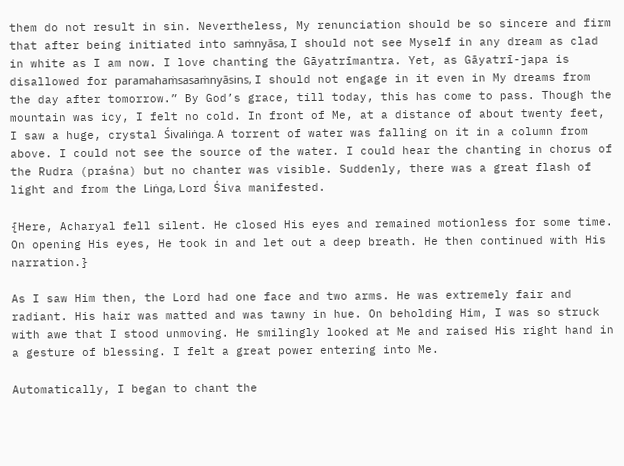them do not result in sin. Nevertheless, My renunciation should be so sincere and firm that after being initiated into saṁnyāsa, I should not see Myself in any dream as clad in white as I am now. I love chanting the Gāyatrīmantra. Yet, as Gāyatrī-japa is disallowed for paramahaṁsasaṁnyāsins, I should not engage in it even in My dreams from the day after tomorrow.” By God’s grace, till today, this has come to pass. Though the mountain was icy, I felt no cold. In front of Me, at a distance of about twenty feet, I saw a huge, crystal Śivaliṅga. A torrent of water was falling on it in a column from above. I could not see the source of the water. I could hear the chanting in chorus of the Rudra (praśna) but no chanter was visible. Suddenly, there was a great flash of light and from the Liṅga, Lord Śiva manifested.

{Here, Acharyal fell silent. He closed His eyes and remained motionless for some time. On opening His eyes, He took in and let out a deep breath. He then continued with His narration.}

As I saw Him then, the Lord had one face and two arms. He was extremely fair and radiant. His hair was matted and was tawny in hue. On beholding Him, I was so struck with awe that I stood unmoving. He smilingly looked at Me and raised His right hand in a gesture of blessing. I felt a great power entering into Me.

Automatically, I began to chant the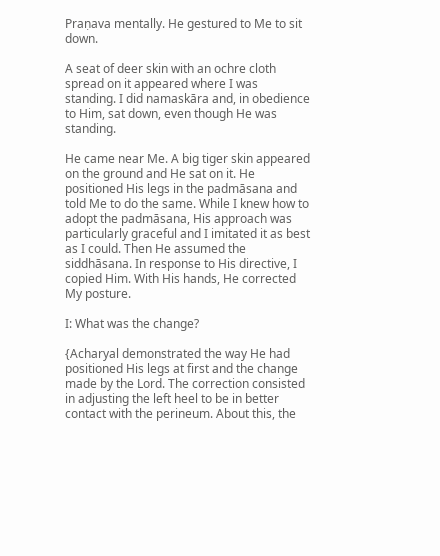Praṇava mentally. He gestured to Me to sit down.

A seat of deer skin with an ochre cloth spread on it appeared where I was standing. I did namaskāra and, in obedience to Him, sat down, even though He was standing.

He came near Me. A big tiger skin appeared on the ground and He sat on it. He positioned His legs in the padmāsana and told Me to do the same. While I knew how to adopt the padmāsana, His approach was particularly graceful and I imitated it as best as I could. Then He assumed the siddhāsana. In response to His directive, I copied Him. With His hands, He corrected My posture.

I: What was the change?

{Acharyal demonstrated the way He had positioned His legs at first and the change made by the Lord. The correction consisted in adjusting the left heel to be in better contact with the perineum. About this, the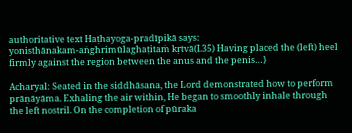authoritative text Haṭhayoga-pradīpikā says:
yonisthānakam-aṅghrimūlaghaṭitaṁ kṛtvā(I.35) Having placed the (left) heel firmly against the region between the anus and the penis…}

Acharyal: Seated in the siddhāsana, the Lord demonstrated how to perform prāṇāyāma. Exhaling the air within, He began to smoothly inhale through the left nostril. On the completion of pūraka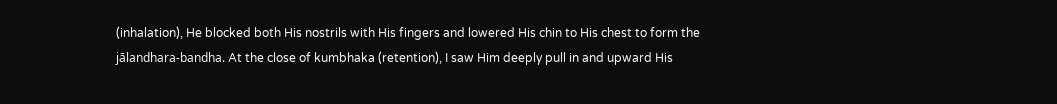(inhalation), He blocked both His nostrils with His fingers and lowered His chin to His chest to form the jālandhara-bandha. At the close of kumbhaka (retention), I saw Him deeply pull in and upward His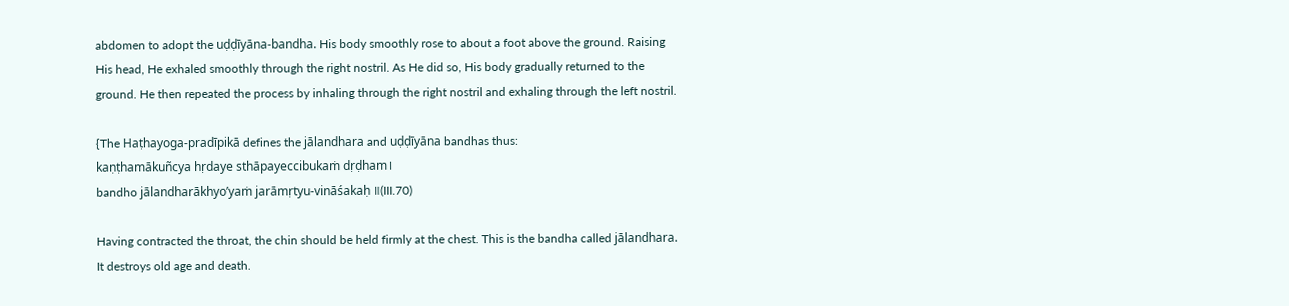abdomen to adopt the uḍḍīyāna-bandha. His body smoothly rose to about a foot above the ground. Raising His head, He exhaled smoothly through the right nostril. As He did so, His body gradually returned to the ground. He then repeated the process by inhaling through the right nostril and exhaling through the left nostril.

{The Haṭhayoga-pradīpikā defines the jālandhara and uḍḍīyāna bandhas thus:
kaṇṭhamākuñcya hṛdaye sthāpayeccibukaṁ dṛḍham।
bandho jālandharākhyo’yaṁ jarāmṛtyu-vināśakaḥ ॥(III.70)

Having contracted the throat, the chin should be held firmly at the chest. This is the bandha called jālandhara. It destroys old age and death.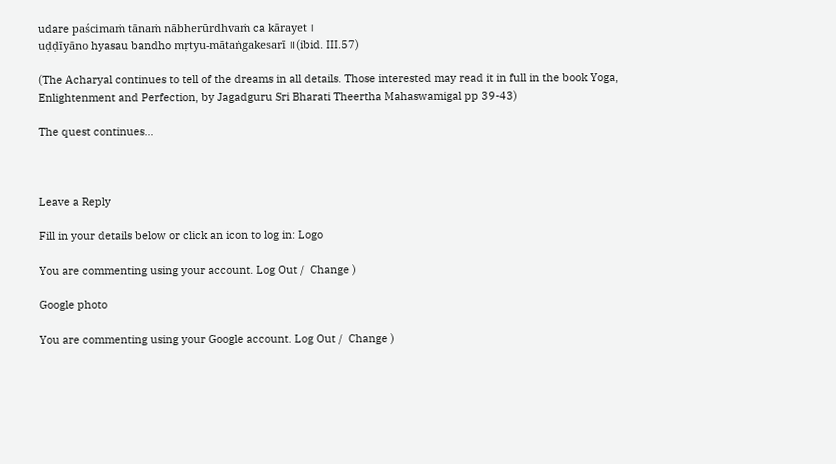udare paścimaṁ tānaṁ nābherūrdhvaṁ ca kārayet ।
uḍḍīyāno hyasau bandho mṛtyu-mātaṅgakesarī ॥(ibid. III.57)

(The Acharyal continues to tell of the dreams in all details. Those interested may read it in full in the book Yoga, Enlightenment and Perfection, by Jagadguru Sri Bharati Theertha Mahaswamigal pp 39-43)

The quest continues…



Leave a Reply

Fill in your details below or click an icon to log in: Logo

You are commenting using your account. Log Out /  Change )

Google photo

You are commenting using your Google account. Log Out /  Change )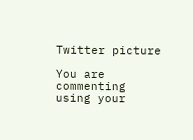Twitter picture

You are commenting using your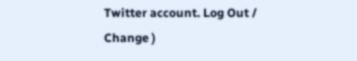Twitter account. Log Out /  Change )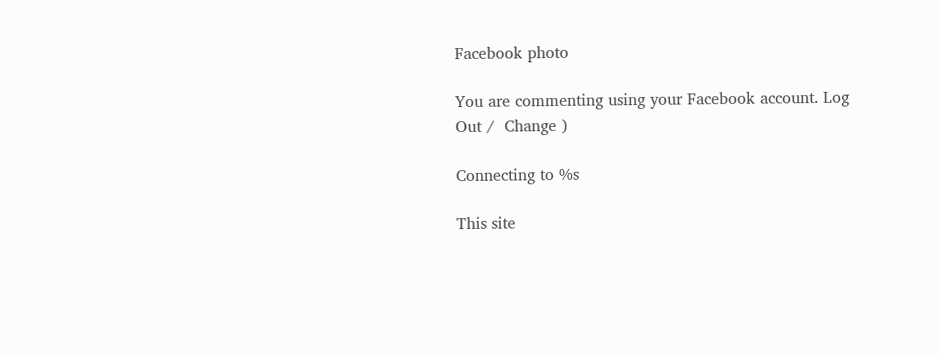Facebook photo

You are commenting using your Facebook account. Log Out /  Change )

Connecting to %s

This site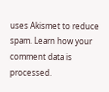uses Akismet to reduce spam. Learn how your comment data is processed.